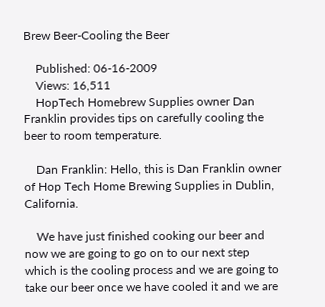Brew Beer-Cooling the Beer

    Published: 06-16-2009
    Views: 16,511
    HopTech Homebrew Supplies owner Dan Franklin provides tips on carefully cooling the beer to room temperature.

    Dan Franklin: Hello, this is Dan Franklin owner of Hop Tech Home Brewing Supplies in Dublin, California.

    We have just finished cooking our beer and now we are going to go on to our next step which is the cooling process and we are going to take our beer once we have cooled it and we are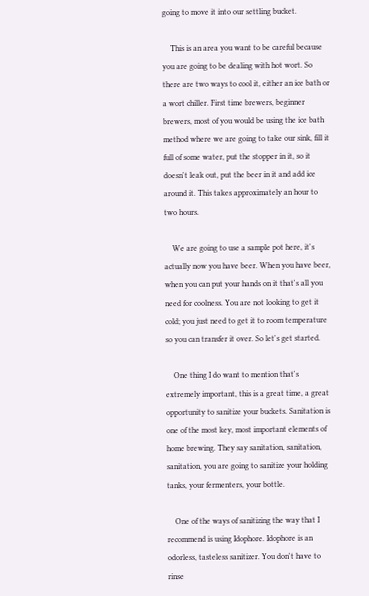going to move it into our settling bucket.

    This is an area you want to be careful because you are going to be dealing with hot wort. So there are two ways to cool it, either an ice bath or a wort chiller. First time brewers, beginner brewers, most of you would be using the ice bath method where we are going to take our sink, fill it full of some water, put the stopper in it, so it doesn't leak out, put the beer in it and add ice around it. This takes approximately an hour to two hours.

    We are going to use a sample pot here, it's actually now you have beer. When you have beer, when you can put your hands on it that's all you need for coolness. You are not looking to get it cold; you just need to get it to room temperature so you can transfer it over. So let's get started.

    One thing I do want to mention that's extremely important, this is a great time, a great opportunity to sanitize your buckets. Sanitation is one of the most key, most important elements of home brewing. They say sanitation, sanitation, sanitation, you are going to sanitize your holding tanks, your fermenters, your bottle.

    One of the ways of sanitizing the way that I recommend is using Idophore. Idophore is an odorless, tasteless sanitizer. You don't have to rinse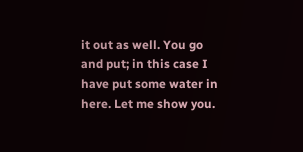it out as well. You go and put; in this case I have put some water in here. Let me show you.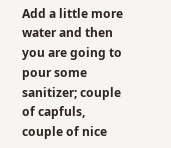Add a little more water and then you are going to pour some sanitizer; couple of capfuls, couple of nice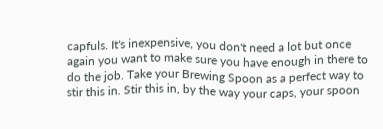capfuls. It's inexpensive, you don't need a lot but once again you want to make sure you have enough in there to do the job. Take your Brewing Spoon as a perfect way to stir this in. Stir this in, by the way your caps, your spoon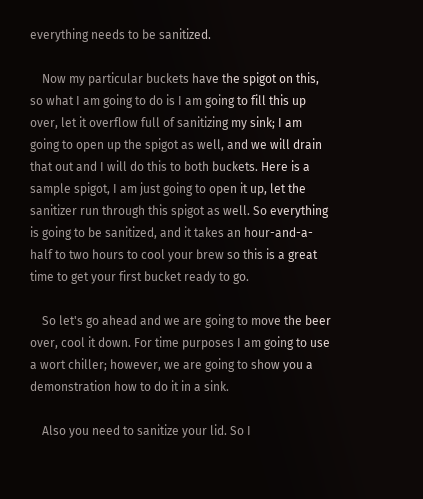everything needs to be sanitized.

    Now my particular buckets have the spigot on this, so what I am going to do is I am going to fill this up over, let it overflow full of sanitizing my sink; I am going to open up the spigot as well, and we will drain that out and I will do this to both buckets. Here is a sample spigot, I am just going to open it up, let the sanitizer run through this spigot as well. So everything is going to be sanitized, and it takes an hour-and-a-half to two hours to cool your brew so this is a great time to get your first bucket ready to go.

    So let's go ahead and we are going to move the beer over, cool it down. For time purposes I am going to use a wort chiller; however, we are going to show you a demonstration how to do it in a sink.

    Also you need to sanitize your lid. So I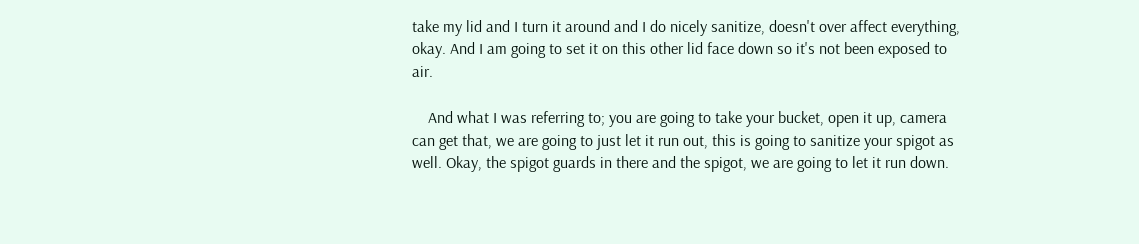take my lid and I turn it around and I do nicely sanitize, doesn't over affect everything, okay. And I am going to set it on this other lid face down so it's not been exposed to air.

    And what I was referring to; you are going to take your bucket, open it up, camera can get that, we are going to just let it run out, this is going to sanitize your spigot as well. Okay, the spigot guards in there and the spigot, we are going to let it run down.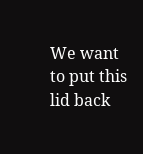We want to put this lid back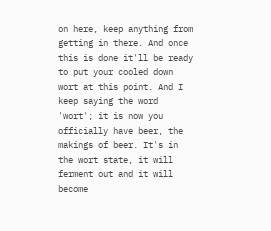on here, keep anything from getting in there. And once this is done it'll be ready to put your cooled down wort at this point. And I keep saying the word 'wort'; it is now you officially have beer, the makings of beer. It's in the wort state, it will ferment out and it will become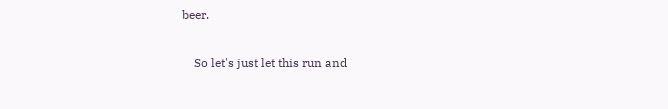beer.

    So let's just let this run and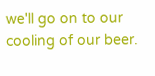we'll go on to our cooling of our beer.